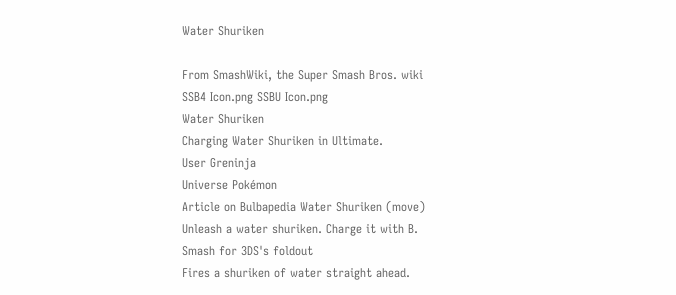Water Shuriken

From SmashWiki, the Super Smash Bros. wiki
SSB4 Icon.png SSBU Icon.png
Water Shuriken
Charging Water Shuriken in Ultimate.
User Greninja
Universe Pokémon
Article on Bulbapedia Water Shuriken (move)
Unleash a water shuriken. Charge it with B.
Smash for 3DS's foldout
Fires a shuriken of water straight ahead.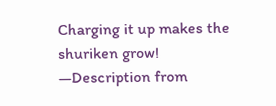Charging it up makes the shuriken grow!
—Description from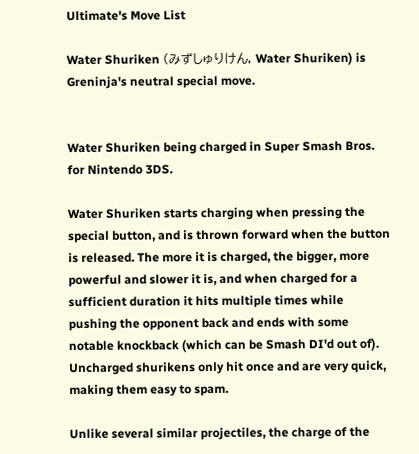Ultimate's Move List

Water Shuriken (みずしゅりけん, Water Shuriken) is Greninja's neutral special move.


Water Shuriken being charged in Super Smash Bros. for Nintendo 3DS.

Water Shuriken starts charging when pressing the special button, and is thrown forward when the button is released. The more it is charged, the bigger, more powerful and slower it is, and when charged for a sufficient duration it hits multiple times while pushing the opponent back and ends with some notable knockback (which can be Smash DI'd out of). Uncharged shurikens only hit once and are very quick, making them easy to spam.

Unlike several similar projectiles, the charge of the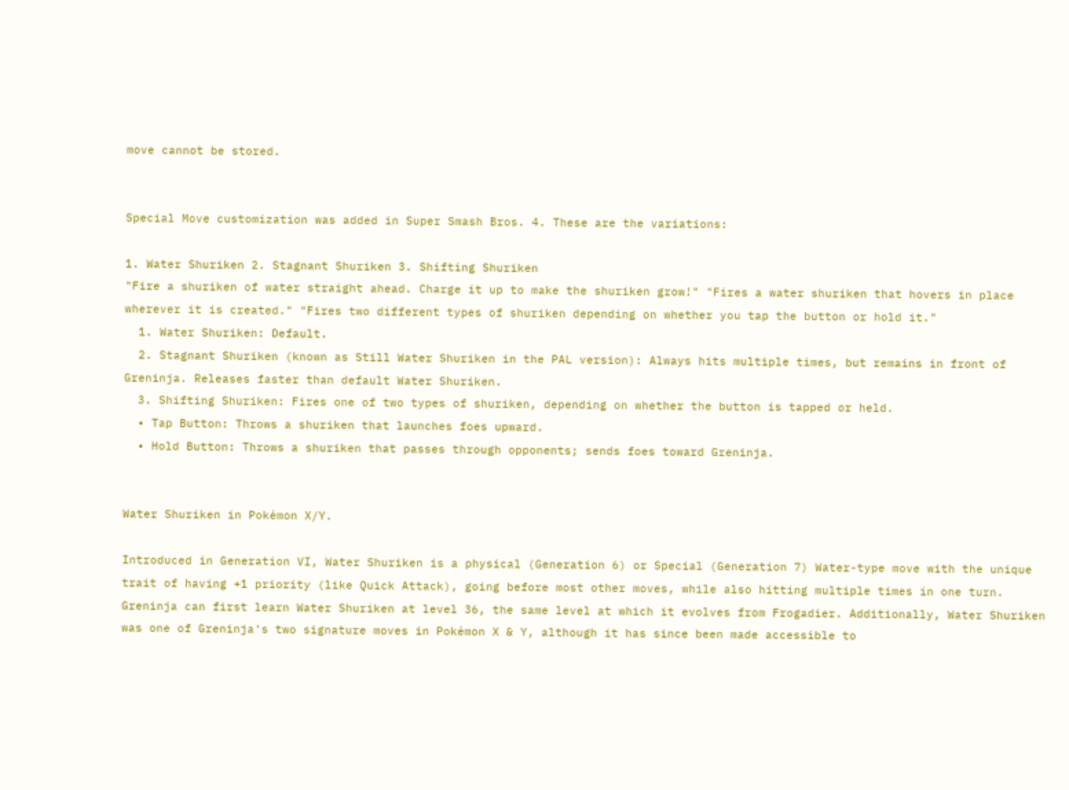move cannot be stored.


Special Move customization was added in Super Smash Bros. 4. These are the variations:

1. Water Shuriken 2. Stagnant Shuriken 3. Shifting Shuriken
"Fire a shuriken of water straight ahead. Charge it up to make the shuriken grow!" "Fires a water shuriken that hovers in place wherever it is created." "Fires two different types of shuriken depending on whether you tap the button or hold it."
  1. Water Shuriken: Default.
  2. Stagnant Shuriken (known as Still Water Shuriken in the PAL version): Always hits multiple times, but remains in front of Greninja. Releases faster than default Water Shuriken.
  3. Shifting Shuriken: Fires one of two types of shuriken, depending on whether the button is tapped or held.
  • Tap Button: Throws a shuriken that launches foes upward.
  • Hold Button: Throws a shuriken that passes through opponents; sends foes toward Greninja.


Water Shuriken in Pokémon X/Y.

Introduced in Generation VI, Water Shuriken is a physical (Generation 6) or Special (Generation 7) Water-type move with the unique trait of having +1 priority (like Quick Attack), going before most other moves, while also hitting multiple times in one turn. Greninja can first learn Water Shuriken at level 36, the same level at which it evolves from Frogadier. Additionally, Water Shuriken was one of Greninja's two signature moves in Pokémon X & Y, although it has since been made accessible to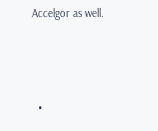Accelgor as well.



  •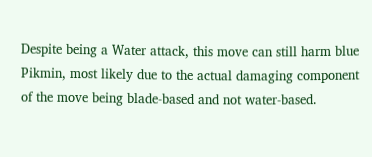Despite being a Water attack, this move can still harm blue Pikmin, most likely due to the actual damaging component of the move being blade-based and not water-based.